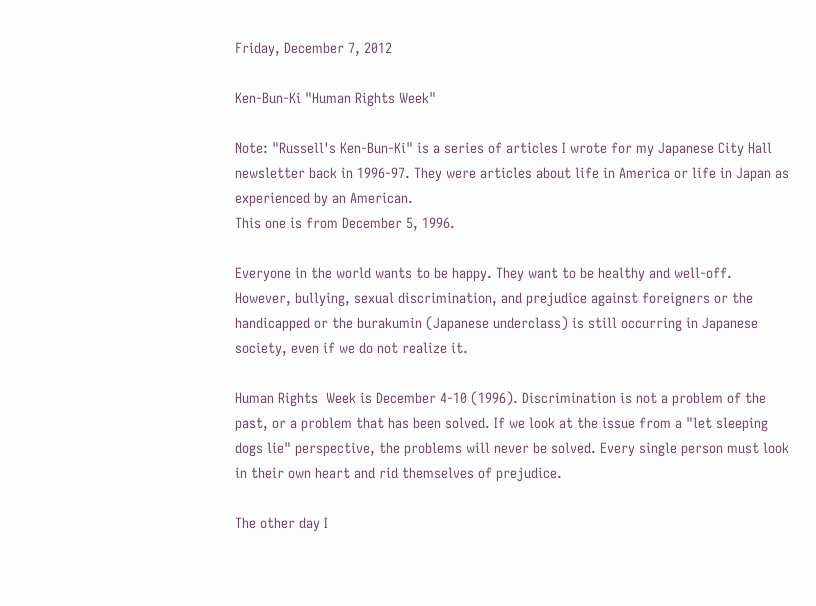Friday, December 7, 2012

Ken-Bun-Ki "Human Rights Week"

Note: "Russell's Ken-Bun-Ki" is a series of articles I wrote for my Japanese City Hall newsletter back in 1996-97. They were articles about life in America or life in Japan as experienced by an American.
This one is from December 5, 1996.

Everyone in the world wants to be happy. They want to be healthy and well-off. However, bullying, sexual discrimination, and prejudice against foreigners or the handicapped or the burakumin (Japanese underclass) is still occurring in Japanese society, even if we do not realize it.

Human Rights  Week is December 4-10 (1996). Discrimination is not a problem of the past, or a problem that has been solved. If we look at the issue from a "let sleeping dogs lie" perspective, the problems will never be solved. Every single person must look in their own heart and rid themselves of prejudice.

The other day I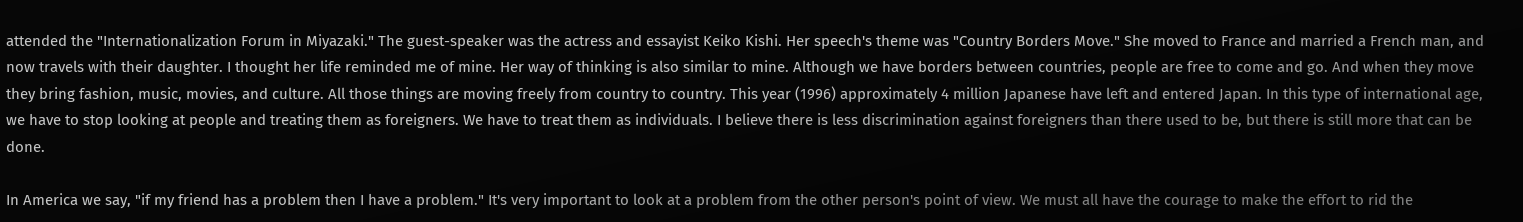attended the "Internationalization Forum in Miyazaki." The guest-speaker was the actress and essayist Keiko Kishi. Her speech's theme was "Country Borders Move." She moved to France and married a French man, and now travels with their daughter. I thought her life reminded me of mine. Her way of thinking is also similar to mine. Although we have borders between countries, people are free to come and go. And when they move they bring fashion, music, movies, and culture. All those things are moving freely from country to country. This year (1996) approximately 4 million Japanese have left and entered Japan. In this type of international age, we have to stop looking at people and treating them as foreigners. We have to treat them as individuals. I believe there is less discrimination against foreigners than there used to be, but there is still more that can be done.

In America we say, "if my friend has a problem then I have a problem." It's very important to look at a problem from the other person's point of view. We must all have the courage to make the effort to rid the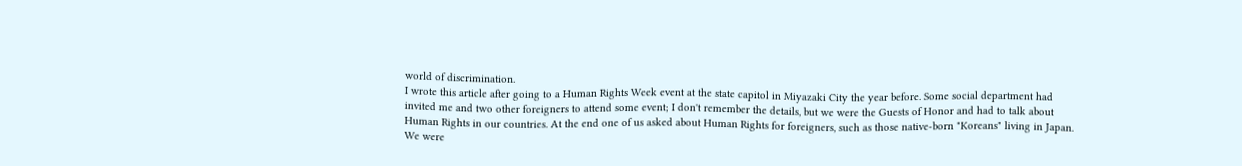world of discrimination.
I wrote this article after going to a Human Rights Week event at the state capitol in Miyazaki City the year before. Some social department had invited me and two other foreigners to attend some event; I don't remember the details, but we were the Guests of Honor and had to talk about Human Rights in our countries. At the end one of us asked about Human Rights for foreigners, such as those native-born "Koreans" living in Japan. We were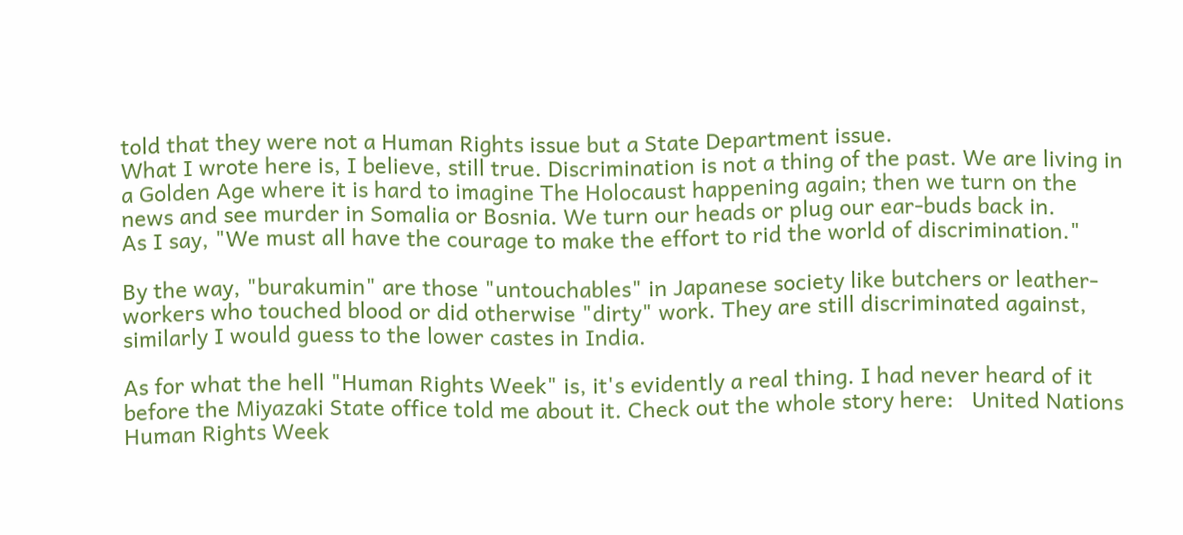told that they were not a Human Rights issue but a State Department issue.
What I wrote here is, I believe, still true. Discrimination is not a thing of the past. We are living in a Golden Age where it is hard to imagine The Holocaust happening again; then we turn on the news and see murder in Somalia or Bosnia. We turn our heads or plug our ear-buds back in.
As I say, "We must all have the courage to make the effort to rid the world of discrimination."

By the way, "burakumin" are those "untouchables" in Japanese society like butchers or leather-workers who touched blood or did otherwise "dirty" work. They are still discriminated against, similarly I would guess to the lower castes in India.

As for what the hell "Human Rights Week" is, it's evidently a real thing. I had never heard of it before the Miyazaki State office told me about it. Check out the whole story here:   United Nations Human Rights Week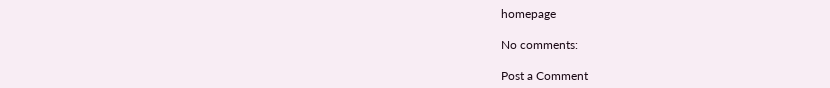homepage

No comments:

Post a Comment